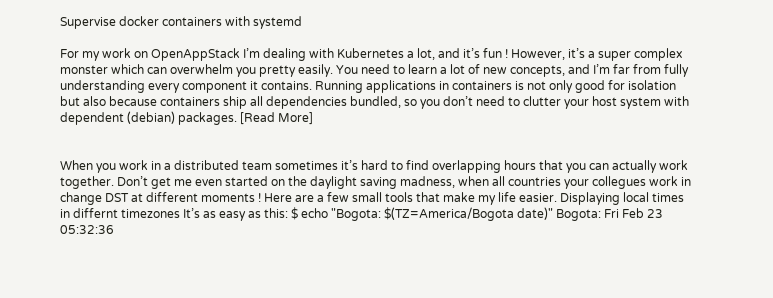Supervise docker containers with systemd

For my work on OpenAppStack I’m dealing with Kubernetes a lot, and it’s fun ! However, it’s a super complex monster which can overwhelm you pretty easily. You need to learn a lot of new concepts, and I’m far from fully understanding every component it contains. Running applications in containers is not only good for isolation but also because containers ship all dependencies bundled, so you don’t need to clutter your host system with dependent (debian) packages. [Read More]


When you work in a distributed team sometimes it’s hard to find overlapping hours that you can actually work together. Don’t get me even started on the daylight saving madness, when all countries your collegues work in change DST at different moments ! Here are a few small tools that make my life easier. Displaying local times in differnt timezones It’s as easy as this: $ echo "Bogota: $(TZ=America/Bogota date)" Bogota: Fri Feb 23 05:32:36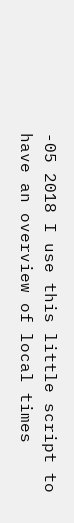-05 2018 I use this little script to have an overview of local times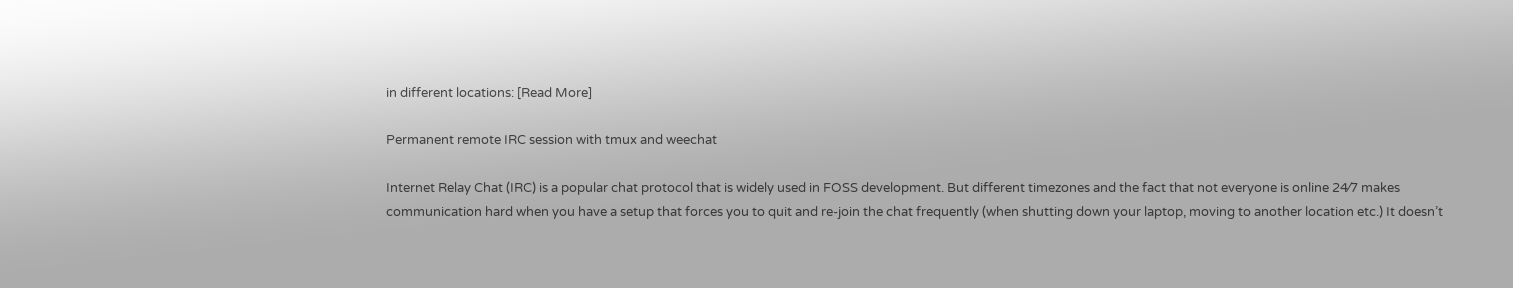in different locations: [Read More]

Permanent remote IRC session with tmux and weechat

Internet Relay Chat (IRC) is a popular chat protocol that is widely used in FOSS development. But different timezones and the fact that not everyone is online 24⁄7 makes communication hard when you have a setup that forces you to quit and re-join the chat frequently (when shutting down your laptop, moving to another location etc.) It doesn’t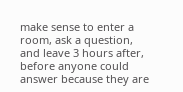make sense to enter a room, ask a question, and leave 3 hours after, before anyone could answer because they are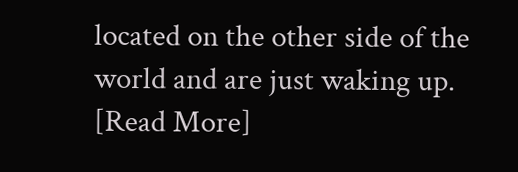located on the other side of the world and are just waking up. [Read More]